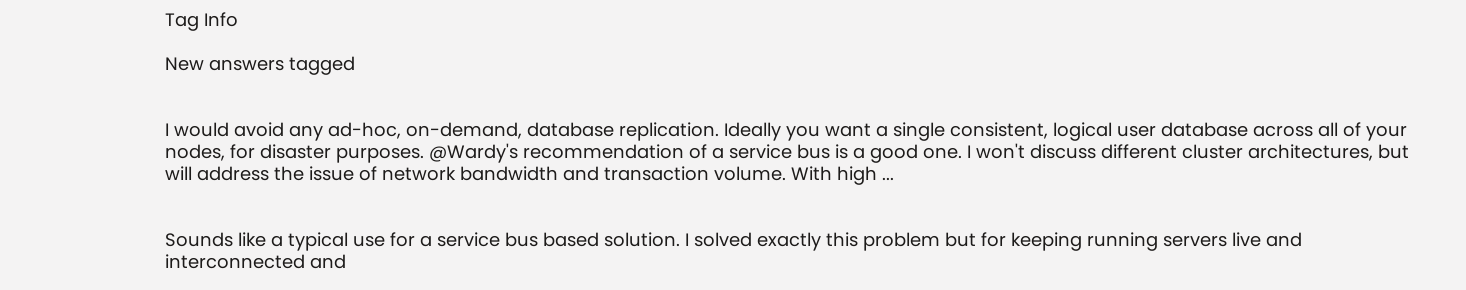Tag Info

New answers tagged


I would avoid any ad-hoc, on-demand, database replication. Ideally you want a single consistent, logical user database across all of your nodes, for disaster purposes. @Wardy's recommendation of a service bus is a good one. I won't discuss different cluster architectures, but will address the issue of network bandwidth and transaction volume. With high ...


Sounds like a typical use for a service bus based solution. I solved exactly this problem but for keeping running servers live and interconnected and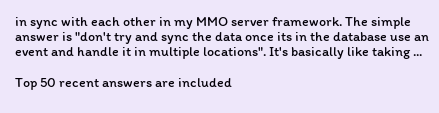in sync with each other in my MMO server framework. The simple answer is "don't try and sync the data once its in the database use an event and handle it in multiple locations". It's basically like taking ...

Top 50 recent answers are included